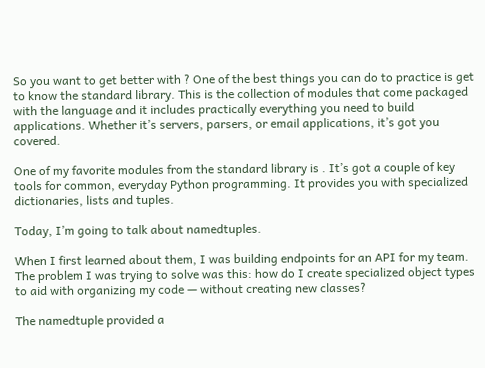So you want to get better with ? One of the best things you can do to practice is get to know the standard library. This is the collection of modules that come packaged with the language and it includes practically everything you need to build applications. Whether it’s servers, parsers, or email applications, it’s got you covered.

One of my favorite modules from the standard library is . It’s got a couple of key tools for common, everyday Python programming. It provides you with specialized dictionaries, lists and tuples.

Today, I’m going to talk about namedtuples.

When I first learned about them, I was building endpoints for an API for my team. The problem I was trying to solve was this: how do I create specialized object types to aid with organizing my code — without creating new classes?

The namedtuple provided a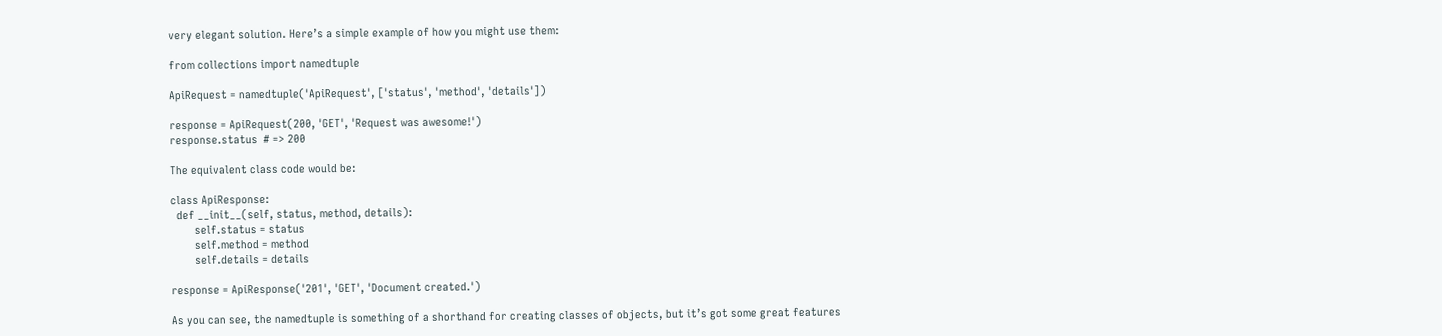very elegant solution. Here’s a simple example of how you might use them:

from collections import namedtuple

ApiRequest = namedtuple('ApiRequest', ['status', 'method', 'details'])

response = ApiRequest(200, 'GET', 'Request was awesome!')
response.status  # => 200

The equivalent class code would be:

class ApiResponse:
  def __init__(self, status, method, details):
        self.status = status
        self.method = method
        self.details = details

response = ApiResponse('201', 'GET', 'Document created.')

As you can see, the namedtuple is something of a shorthand for creating classes of objects, but it’s got some great features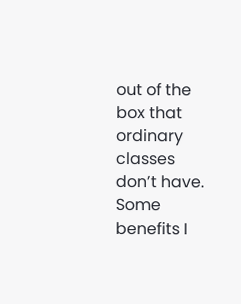out of the box that ordinary classes don’t have. Some benefits I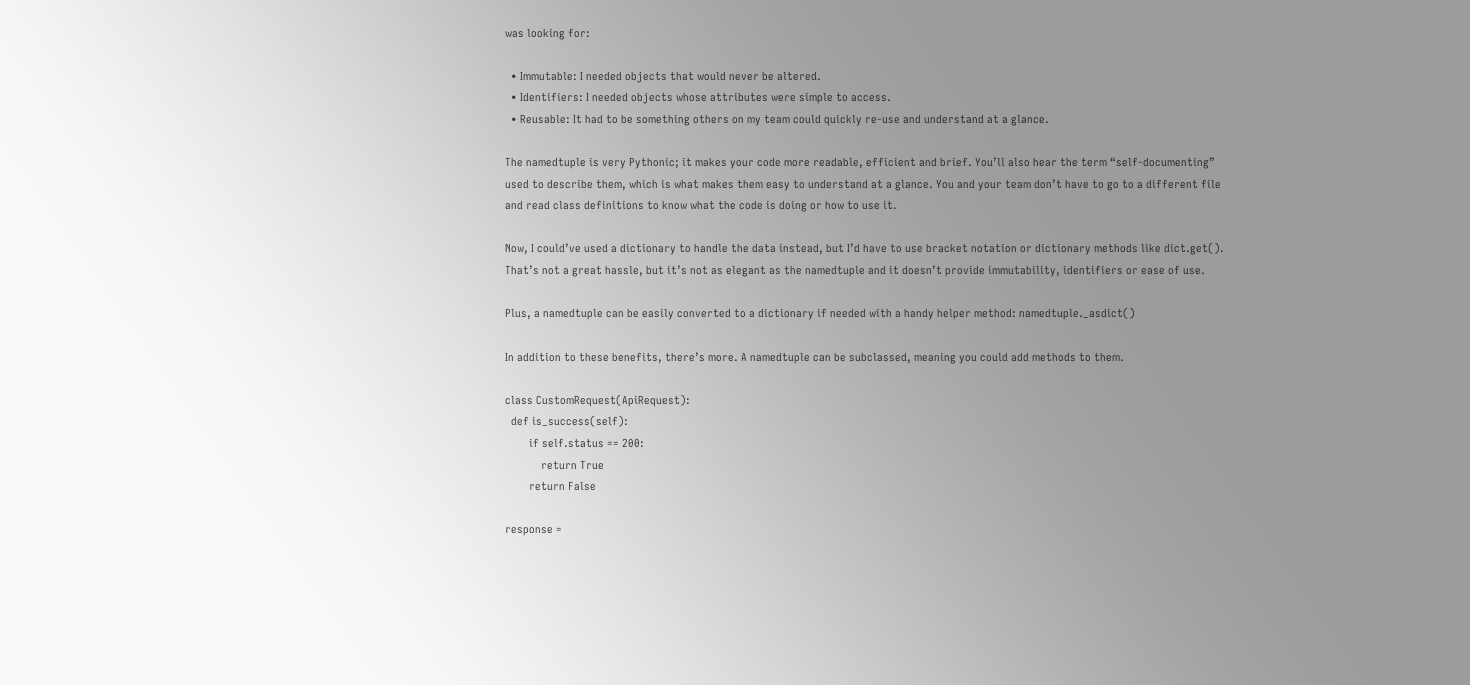was looking for:

  • Immutable: I needed objects that would never be altered.
  • Identifiers: I needed objects whose attributes were simple to access.
  • Reusable: It had to be something others on my team could quickly re-use and understand at a glance.

The namedtuple is very Pythonic; it makes your code more readable, efficient and brief. You’ll also hear the term “self-documenting” used to describe them, which is what makes them easy to understand at a glance. You and your team don’t have to go to a different file and read class definitions to know what the code is doing or how to use it.

Now, I could’ve used a dictionary to handle the data instead, but I’d have to use bracket notation or dictionary methods like dict.get(). That’s not a great hassle, but it’s not as elegant as the namedtuple and it doesn’t provide immutability, identifiers or ease of use.

Plus, a namedtuple can be easily converted to a dictionary if needed with a handy helper method: namedtuple._asdict()

In addition to these benefits, there’s more. A namedtuple can be subclassed, meaning you could add methods to them.

class CustomRequest(ApiRequest):
  def is_success(self):
        if self.status == 200:
            return True
        return False

response =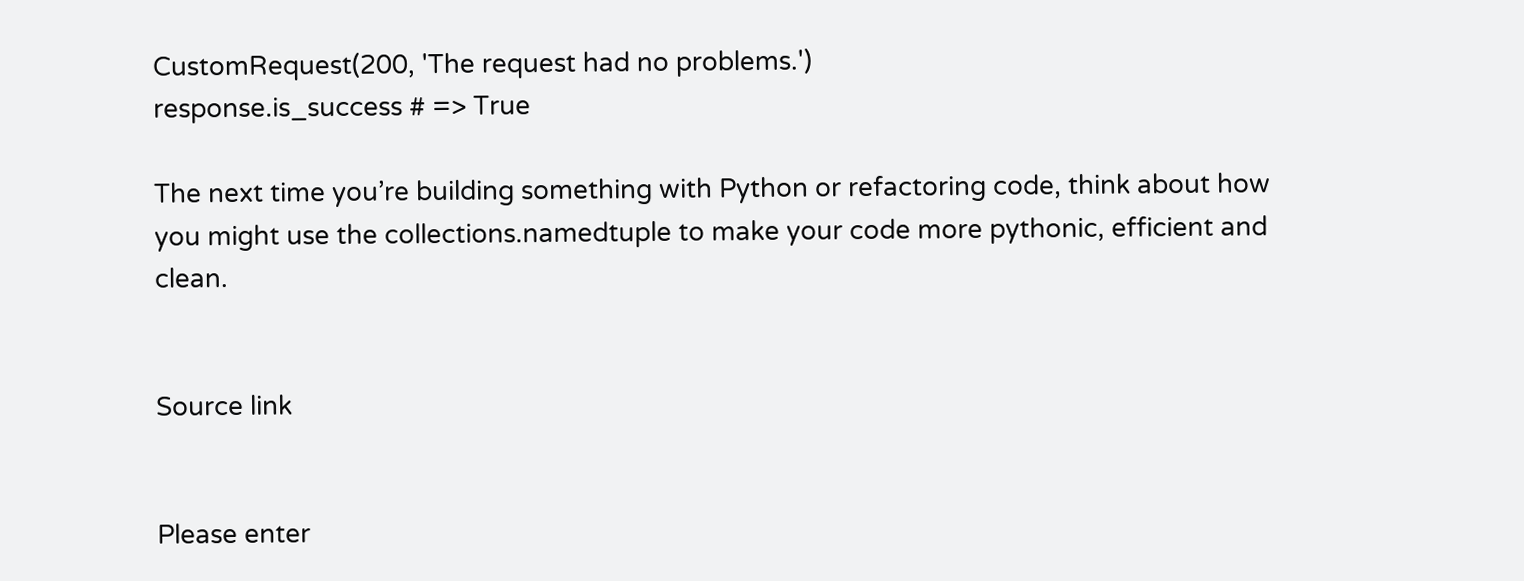CustomRequest(200, 'The request had no problems.')
response.is_success # => True

The next time you’re building something with Python or refactoring code, think about how you might use the collections.namedtuple to make your code more pythonic, efficient and clean.


Source link


Please enter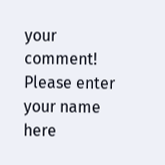your comment!
Please enter your name here